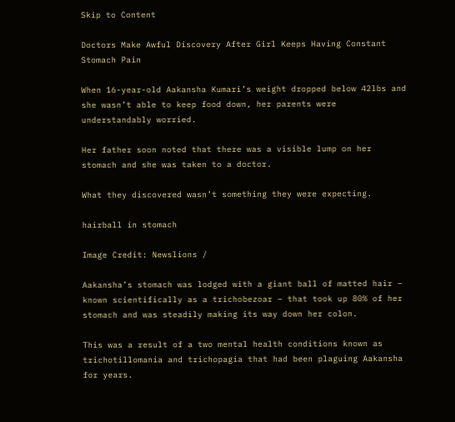Skip to Content

Doctors Make Awful Discovery After Girl Keeps Having Constant Stomach Pain

When 16-year-old Aakansha Kumari’s weight dropped below 42lbs and she wasn’t able to keep food down, her parents were understandably worried.

Her father soon noted that there was a visible lump on her stomach and she was taken to a doctor.

What they discovered wasn’t something they were expecting.

hairball in stomach

Image Credit: Newslions /

Aakansha’s stomach was lodged with a giant ball of matted hair – known scientifically as a trichobezoar – that took up 80% of her stomach and was steadily making its way down her colon.

This was a result of a two mental health conditions known as trichotillomania and trichopagia that had been plaguing Aakansha for years.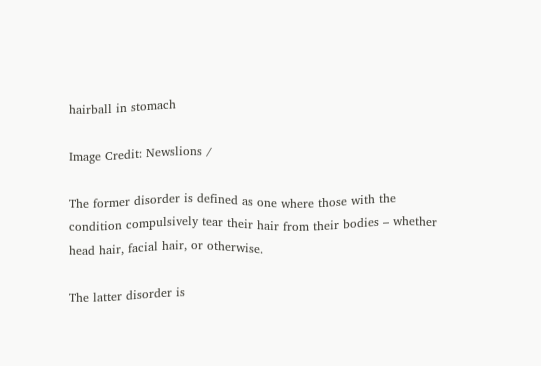hairball in stomach

Image Credit: Newslions /

The former disorder is defined as one where those with the condition compulsively tear their hair from their bodies – whether head hair, facial hair, or otherwise.

The latter disorder is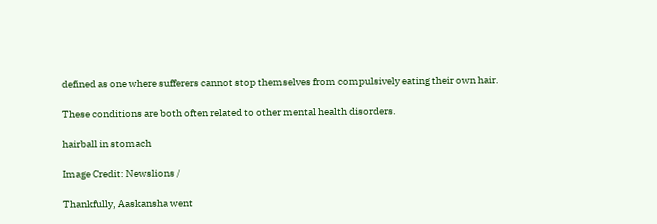defined as one where sufferers cannot stop themselves from compulsively eating their own hair.

These conditions are both often related to other mental health disorders.

hairball in stomach

Image Credit: Newslions /

Thankfully, Aaskansha went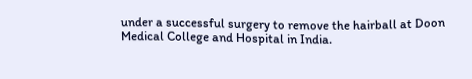under a successful surgery to remove the hairball at Doon Medical College and Hospital in India.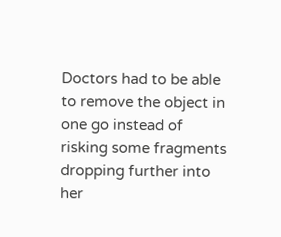Doctors had to be able to remove the object in one go instead of risking some fragments dropping further into her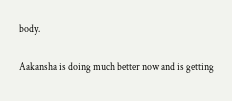body.

Aakansha is doing much better now and is getting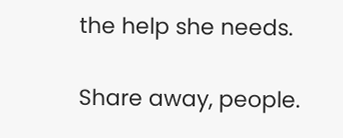the help she needs.

Share away, people.